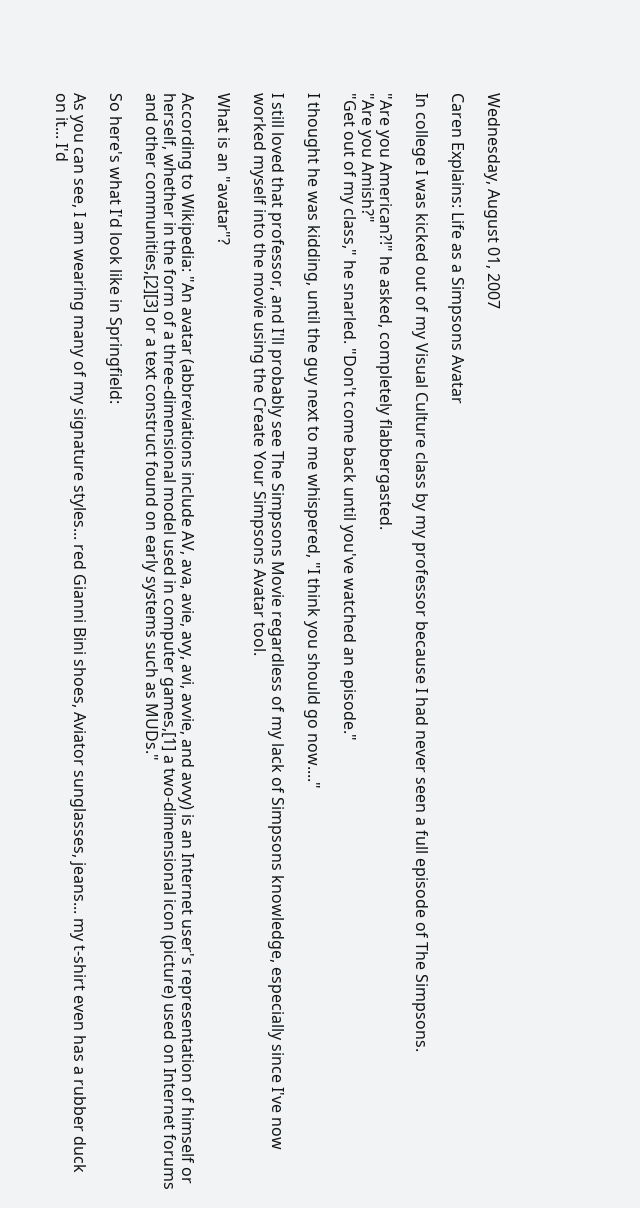Wednesday, August 01, 2007

Caren Explains: Life as a Simpsons Avatar

In college I was kicked out of my Visual Culture class by my professor because I had never seen a full episode of The Simpsons.

"Are you American?!" he asked, completely flabbergasted.
"Are you Amish?"
"Get out of my class," he snarled. "Don't come back until you've watched an episode."

I thought he was kidding, until the guy next to me whispered, "I think you should go now...."

I still loved that professor, and I'll probably see The Simpsons Movie regardless of my lack of Simpsons knowledge, especially since I've now worked myself into the movie using the Create Your Simpsons Avatar tool.

What is an "avatar"?

According to Wikipedia: "An avatar (abbreviations include AV, ava, avie, avy, avi, avvie, and avvy) is an Internet user's representation of himself or herself, whether in the form of a three-dimensional model used in computer games,[1] a two-dimensional icon (picture) used on Internet forums and other communities,[2][3] or a text construct found on early systems such as MUDs."

So here's what I'd look like in Springfield:

As you can see, I am wearing many of my signature styles... red Gianni Bini shoes, Aviator sunglasses, jeans... my t-shirt even has a rubber duck on it... I'd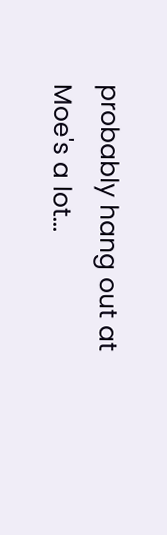probably hang out at Moe's a lot...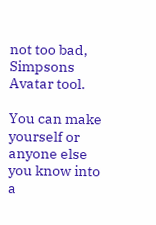not too bad, Simpsons Avatar tool.

You can make yourself or anyone else you know into a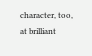character, too, at brilliant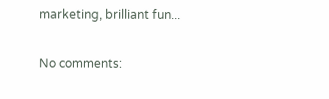marketing, brilliant fun...

No comments: